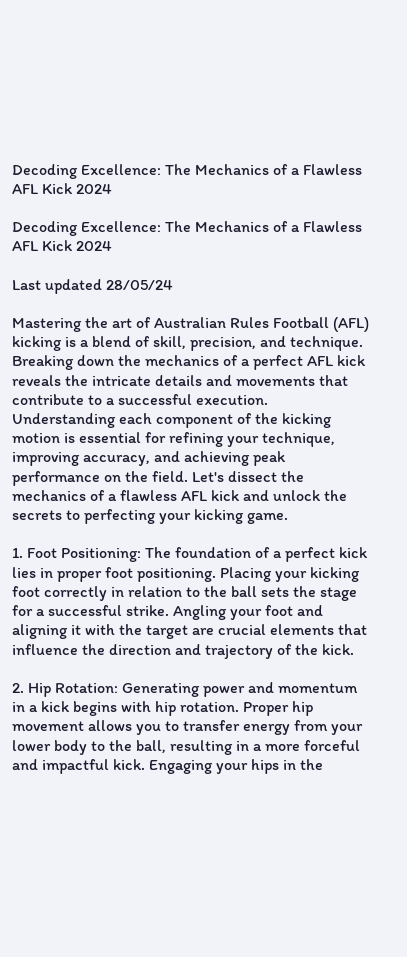Decoding Excellence: The Mechanics of a Flawless AFL Kick 2024

Decoding Excellence: The Mechanics of a Flawless AFL Kick 2024

Last updated 28/05/24

Mastering the art of Australian Rules Football (AFL) kicking is a blend of skill, precision, and technique. Breaking down the mechanics of a perfect AFL kick reveals the intricate details and movements that contribute to a successful execution. Understanding each component of the kicking motion is essential for refining your technique, improving accuracy, and achieving peak performance on the field. Let's dissect the mechanics of a flawless AFL kick and unlock the secrets to perfecting your kicking game.

1. Foot Positioning: The foundation of a perfect kick lies in proper foot positioning. Placing your kicking foot correctly in relation to the ball sets the stage for a successful strike. Angling your foot and aligning it with the target are crucial elements that influence the direction and trajectory of the kick.

2. Hip Rotation: Generating power and momentum in a kick begins with hip rotation. Proper hip movement allows you to transfer energy from your lower body to the ball, resulting in a more forceful and impactful kick. Engaging your hips in the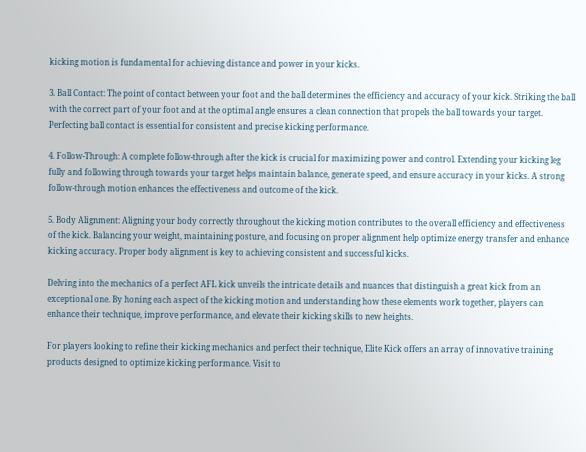kicking motion is fundamental for achieving distance and power in your kicks.

3. Ball Contact: The point of contact between your foot and the ball determines the efficiency and accuracy of your kick. Striking the ball with the correct part of your foot and at the optimal angle ensures a clean connection that propels the ball towards your target. Perfecting ball contact is essential for consistent and precise kicking performance.

4. Follow-Through: A complete follow-through after the kick is crucial for maximizing power and control. Extending your kicking leg fully and following through towards your target helps maintain balance, generate speed, and ensure accuracy in your kicks. A strong follow-through motion enhances the effectiveness and outcome of the kick.

5. Body Alignment: Aligning your body correctly throughout the kicking motion contributes to the overall efficiency and effectiveness of the kick. Balancing your weight, maintaining posture, and focusing on proper alignment help optimize energy transfer and enhance kicking accuracy. Proper body alignment is key to achieving consistent and successful kicks.

Delving into the mechanics of a perfect AFL kick unveils the intricate details and nuances that distinguish a great kick from an exceptional one. By honing each aspect of the kicking motion and understanding how these elements work together, players can enhance their technique, improve performance, and elevate their kicking skills to new heights.

For players looking to refine their kicking mechanics and perfect their technique, Elite Kick offers an array of innovative training products designed to optimize kicking performance. Visit to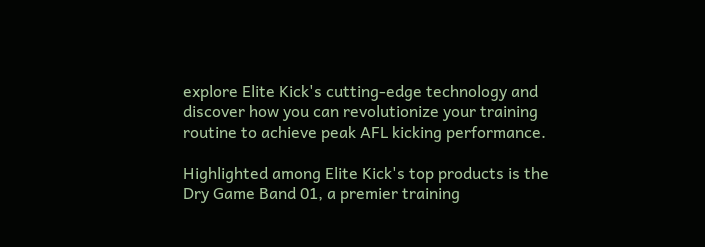explore Elite Kick's cutting-edge technology and discover how you can revolutionize your training routine to achieve peak AFL kicking performance.

Highlighted among Elite Kick's top products is the Dry Game Band 01, a premier training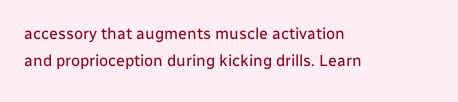accessory that augments muscle activation and proprioception during kicking drills. Learn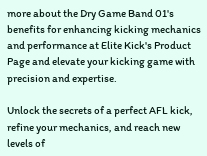more about the Dry Game Band 01's benefits for enhancing kicking mechanics and performance at Elite Kick's Product Page and elevate your kicking game with precision and expertise.

Unlock the secrets of a perfect AFL kick, refine your mechanics, and reach new levels of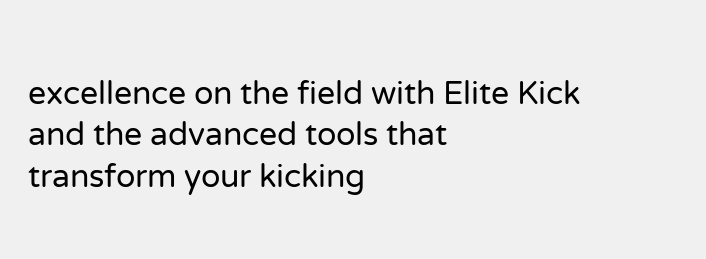excellence on the field with Elite Kick and the advanced tools that transform your kicking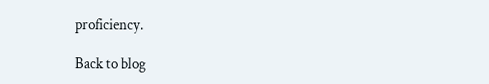proficiency.

Back to blog